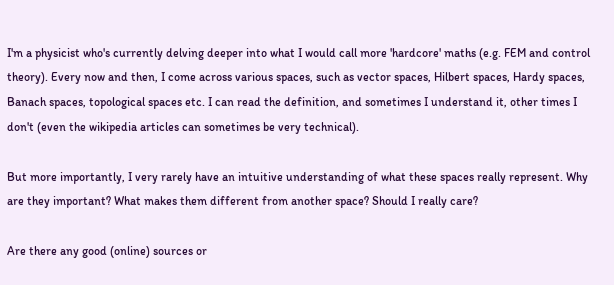I'm a physicist who's currently delving deeper into what I would call more 'hardcore' maths (e.g. FEM and control theory). Every now and then, I come across various spaces, such as vector spaces, Hilbert spaces, Hardy spaces, Banach spaces, topological spaces etc. I can read the definition, and sometimes I understand it, other times I don't (even the wikipedia articles can sometimes be very technical).

But more importantly, I very rarely have an intuitive understanding of what these spaces really represent. Why are they important? What makes them different from another space? Should I really care?

Are there any good (online) sources or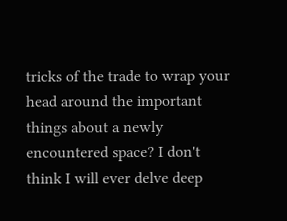tricks of the trade to wrap your head around the important things about a newly encountered space? I don't think I will ever delve deep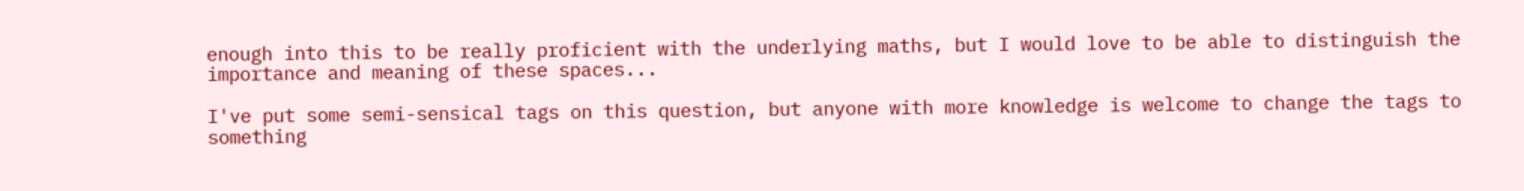enough into this to be really proficient with the underlying maths, but I would love to be able to distinguish the importance and meaning of these spaces...

I've put some semi-sensical tags on this question, but anyone with more knowledge is welcome to change the tags to something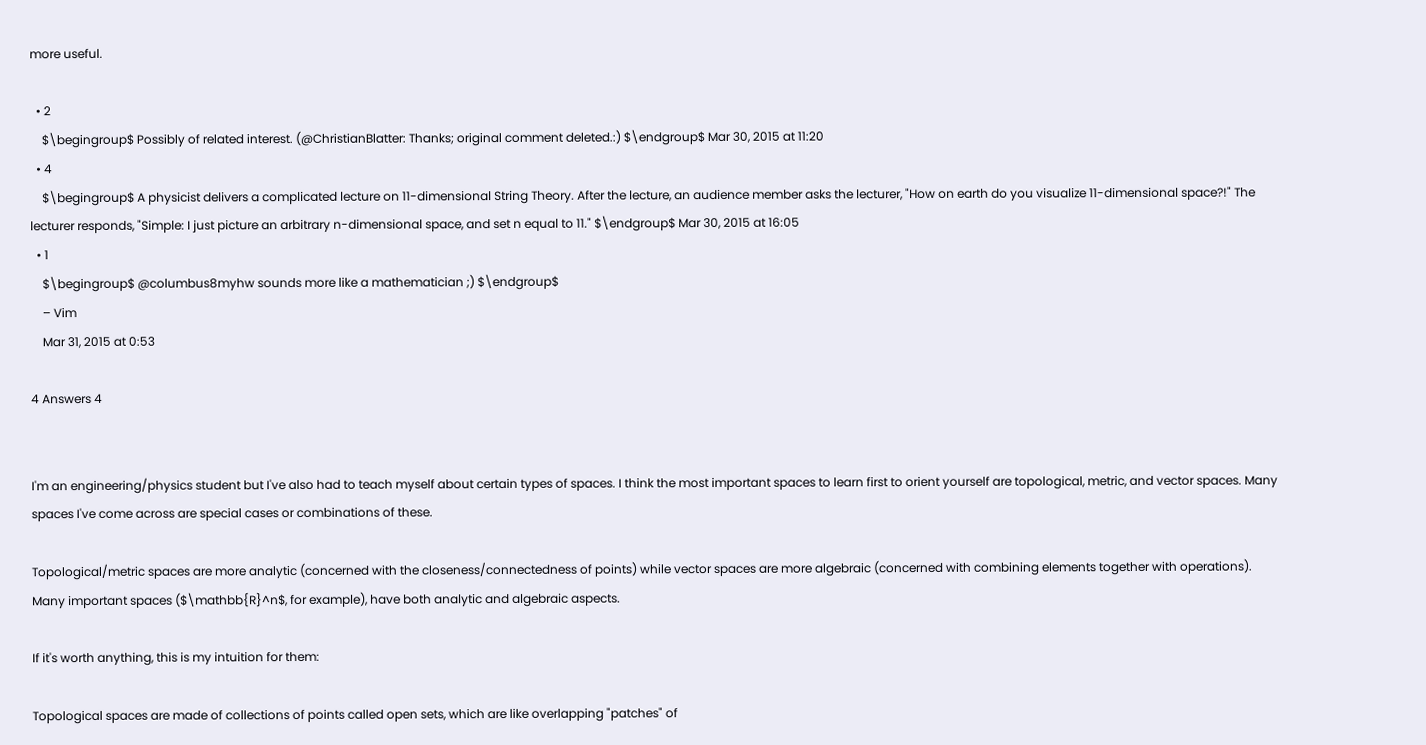more useful.

  • 2
    $\begingroup$ Possibly of related interest. (@ChristianBlatter: Thanks; original comment deleted.:) $\endgroup$ Mar 30, 2015 at 11:20
  • 4
    $\begingroup$ A physicist delivers a complicated lecture on 11-dimensional String Theory. After the lecture, an audience member asks the lecturer, "How on earth do you visualize 11-dimensional space?!" The lecturer responds, "Simple: I just picture an arbitrary n-dimensional space, and set n equal to 11." $\endgroup$ Mar 30, 2015 at 16:05
  • 1
    $\begingroup$ @columbus8myhw sounds more like a mathematician ;) $\endgroup$
    – Vim
    Mar 31, 2015 at 0:53

4 Answers 4


I'm an engineering/physics student but I've also had to teach myself about certain types of spaces. I think the most important spaces to learn first to orient yourself are topological, metric, and vector spaces. Many spaces I've come across are special cases or combinations of these.

Topological/metric spaces are more analytic (concerned with the closeness/connectedness of points) while vector spaces are more algebraic (concerned with combining elements together with operations). Many important spaces ($\mathbb{R}^n$, for example), have both analytic and algebraic aspects.

If it's worth anything, this is my intuition for them:

Topological spaces are made of collections of points called open sets, which are like overlapping "patches" of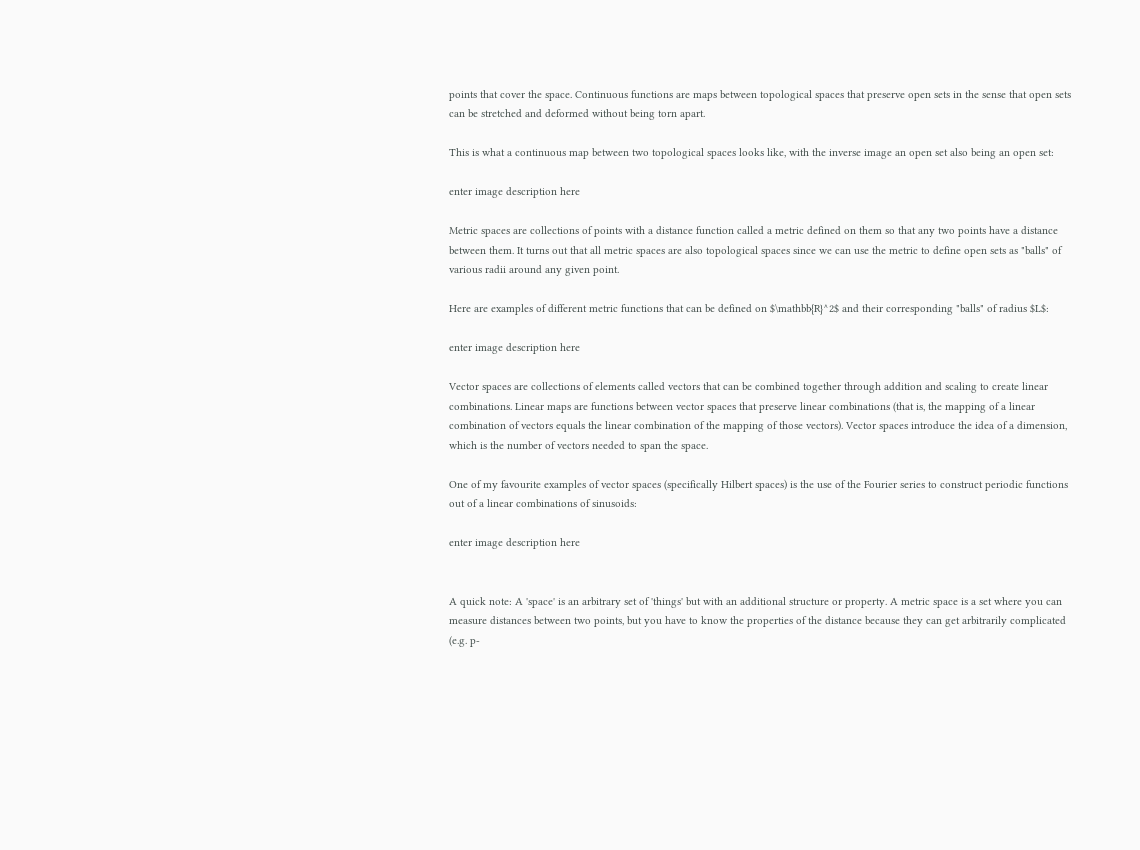points that cover the space. Continuous functions are maps between topological spaces that preserve open sets in the sense that open sets can be stretched and deformed without being torn apart.

This is what a continuous map between two topological spaces looks like, with the inverse image an open set also being an open set:

enter image description here

Metric spaces are collections of points with a distance function called a metric defined on them so that any two points have a distance between them. It turns out that all metric spaces are also topological spaces since we can use the metric to define open sets as "balls" of various radii around any given point.

Here are examples of different metric functions that can be defined on $\mathbb{R}^2$ and their corresponding "balls" of radius $L$:

enter image description here

Vector spaces are collections of elements called vectors that can be combined together through addition and scaling to create linear combinations. Linear maps are functions between vector spaces that preserve linear combinations (that is, the mapping of a linear combination of vectors equals the linear combination of the mapping of those vectors). Vector spaces introduce the idea of a dimension, which is the number of vectors needed to span the space.

One of my favourite examples of vector spaces (specifically Hilbert spaces) is the use of the Fourier series to construct periodic functions out of a linear combinations of sinusoids:

enter image description here


A quick note: A 'space' is an arbitrary set of 'things' but with an additional structure or property. A metric space is a set where you can measure distances between two points, but you have to know the properties of the distance because they can get arbitrarily complicated (e.g. p-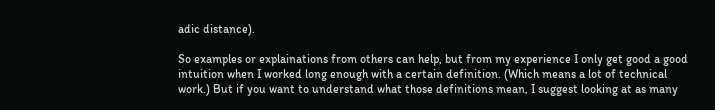adic distance).

So examples or explainations from others can help, but from my experience I only get good a good intuition when I worked long enough with a certain definition. (Which means a lot of technical work.) But if you want to understand what those definitions mean, I suggest looking at as many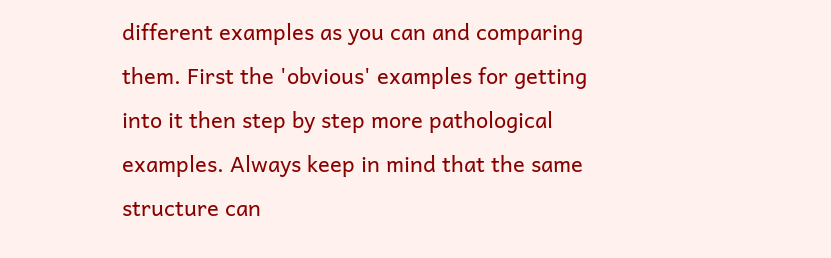different examples as you can and comparing them. First the 'obvious' examples for getting into it then step by step more pathological examples. Always keep in mind that the same structure can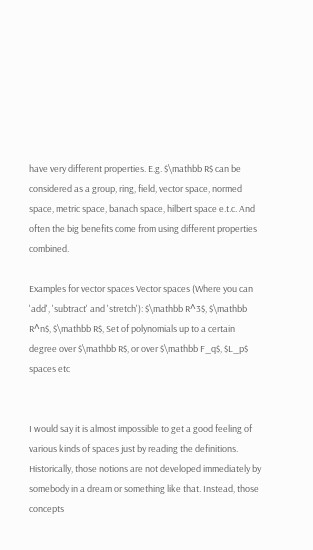have very different properties. E.g. $\mathbb R$ can be considered as a group, ring, field, vector space, normed space, metric space, banach space, hilbert space e.t.c. And often the big benefits come from using different properties combined.

Examples for vector spaces Vector spaces (Where you can 'add', 'subtract' and 'stretch'): $\mathbb R^3$, $\mathbb R^n$, $\mathbb R$, Set of polynomials up to a certain degree over $\mathbb R$, or over $\mathbb F_q$, $L_p$ spaces etc


I would say it is almost impossible to get a good feeling of various kinds of spaces just by reading the definitions. Historically, those notions are not developed immediately by somebody in a dream or something like that. Instead, those concepts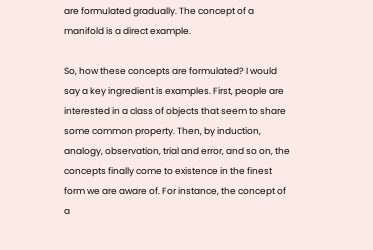are formulated gradually. The concept of a manifold is a direct example.

So, how these concepts are formulated? I would say a key ingredient is examples. First, people are interested in a class of objects that seem to share some common property. Then, by induction, analogy, observation, trial and error, and so on, the concepts finally come to existence in the finest form we are aware of. For instance, the concept of a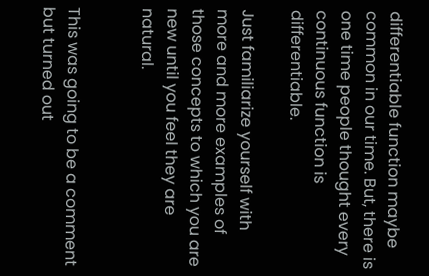differentiable function maybe common in our time. But, there is one time people thought every continuous function is differentiable.

Just familiarize yourself with more and more examples of those concepts to which you are new until you feel they are natural.


This was going to be a comment but turned out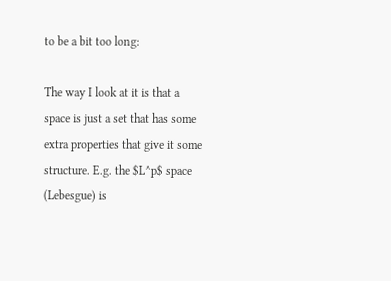to be a bit too long:

The way I look at it is that a space is just a set that has some extra properties that give it some structure. E.g. the $L^p$ space (Lebesgue) is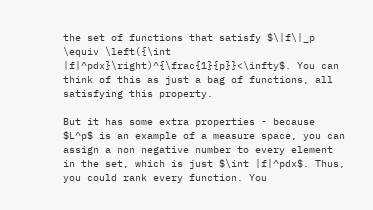the set of functions that satisfy $\|f\|_p \equiv \left({\int |f|^pdx}\right)^{\frac{1}{p}}<\infty$. You can think of this as just a bag of functions, all satisfying this property.

But it has some extra properties - because $L^p$ is an example of a measure space, you can assign a non negative number to every element in the set, which is just $\int |f|^pdx$. Thus, you could rank every function. You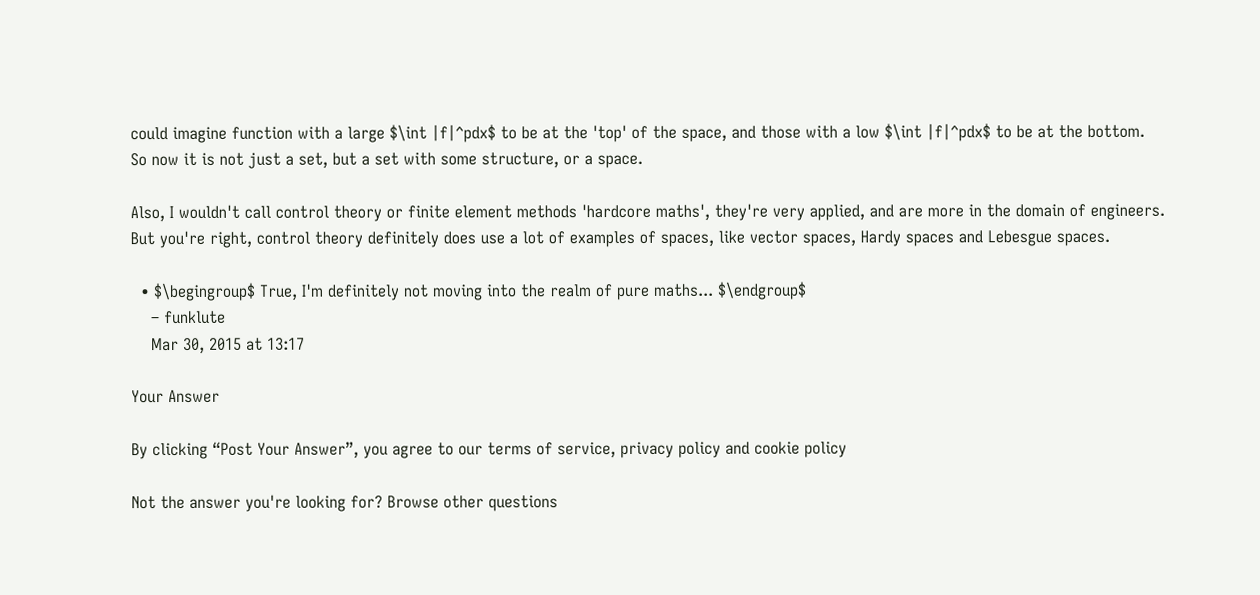could imagine function with a large $\int |f|^pdx$ to be at the 'top' of the space, and those with a low $\int |f|^pdx$ to be at the bottom. So now it is not just a set, but a set with some structure, or a space.

Also, I wouldn't call control theory or finite element methods 'hardcore maths', they're very applied, and are more in the domain of engineers. But you're right, control theory definitely does use a lot of examples of spaces, like vector spaces, Hardy spaces and Lebesgue spaces.

  • $\begingroup$ True, I'm definitely not moving into the realm of pure maths... $\endgroup$
    – funklute
    Mar 30, 2015 at 13:17

Your Answer

By clicking “Post Your Answer”, you agree to our terms of service, privacy policy and cookie policy

Not the answer you're looking for? Browse other questions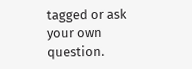tagged or ask your own question.